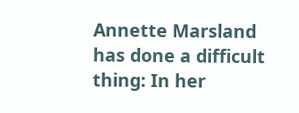Annette Marsland has done a difficult thing: In her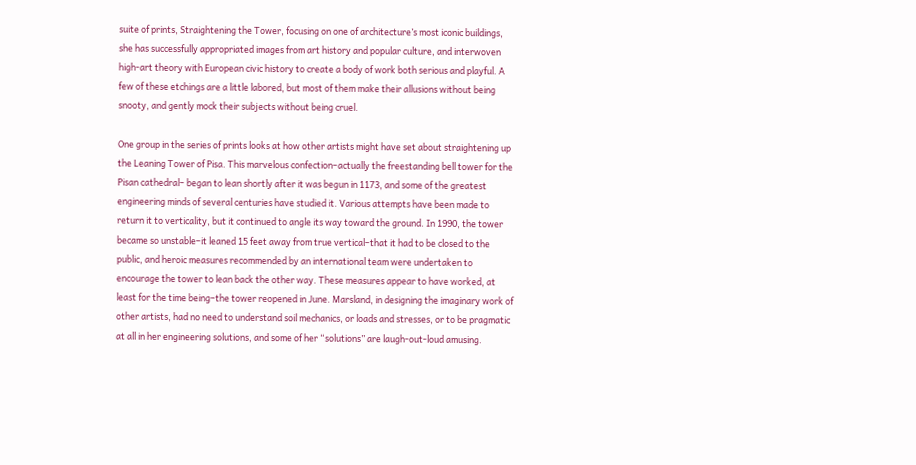suite of prints, Straightening the Tower, focusing on one of architecture’s most iconic buildings, she has successfully appropriated images from art history and popular culture, and interwoven high-art theory with European civic history to create a body of work both serious and playful. A few of these etchings are a little labored, but most of them make their allusions without being snooty, and gently mock their subjects without being cruel.

One group in the series of prints looks at how other artists might have set about straightening up the Leaning Tower of Pisa. This marvelous confection–actually the freestanding bell tower for the Pisan cathedral– began to lean shortly after it was begun in 1173, and some of the greatest engineering minds of several centuries have studied it. Various attempts have been made to return it to verticality, but it continued to angle its way toward the ground. In 1990, the tower became so unstable–it leaned 15 feet away from true vertical–that it had to be closed to the public, and heroic measures recommended by an international team were undertaken to encourage the tower to lean back the other way. These measures appear to have worked, at least for the time being–the tower reopened in June. Marsland, in designing the imaginary work of other artists, had no need to understand soil mechanics, or loads and stresses, or to be pragmatic at all in her engineering solutions, and some of her “solutions” are laugh-out-loud amusing.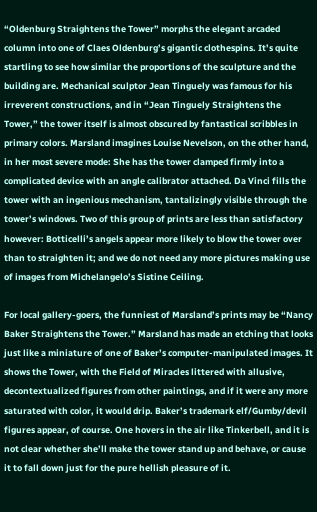“Oldenburg Straightens the Tower” morphs the elegant arcaded column into one of Claes Oldenburg’s gigantic clothespins. It’s quite startling to see how similar the proportions of the sculpture and the building are. Mechanical sculptor Jean Tinguely was famous for his irreverent constructions, and in “Jean Tinguely Straightens the Tower,” the tower itself is almost obscured by fantastical scribbles in primary colors. Marsland imagines Louise Nevelson, on the other hand, in her most severe mode: She has the tower clamped firmly into a complicated device with an angle calibrator attached. Da Vinci fills the tower with an ingenious mechanism, tantalizingly visible through the tower’s windows. Two of this group of prints are less than satisfactory however: Botticelli’s angels appear more likely to blow the tower over than to straighten it; and we do not need any more pictures making use of images from Michelangelo’s Sistine Ceiling.

For local gallery-goers, the funniest of Marsland’s prints may be “Nancy Baker Straightens the Tower.” Marsland has made an etching that looks just like a miniature of one of Baker’s computer-manipulated images. It shows the Tower, with the Field of Miracles littered with allusive, decontextualized figures from other paintings, and if it were any more saturated with color, it would drip. Baker’s trademark elf/Gumby/devil figures appear, of course. One hovers in the air like Tinkerbell, and it is not clear whether she’ll make the tower stand up and behave, or cause it to fall down just for the pure hellish pleasure of it.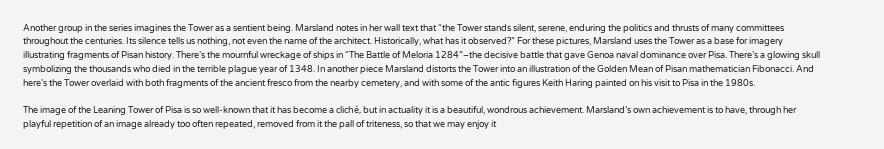Another group in the series imagines the Tower as a sentient being. Marsland notes in her wall text that “the Tower stands silent, serene, enduring the politics and thrusts of many committees throughout the centuries. Its silence tells us nothing, not even the name of the architect. Historically, what has it observed?” For these pictures, Marsland uses the Tower as a base for imagery illustrating fragments of Pisan history. There’s the mournful wreckage of ships in “The Battle of Meloria 1284”–the decisive battle that gave Genoa naval dominance over Pisa. There’s a glowing skull symbolizing the thousands who died in the terrible plague year of 1348. In another piece Marsland distorts the Tower into an illustration of the Golden Mean of Pisan mathematician Fibonacci. And here’s the Tower overlaid with both fragments of the ancient fresco from the nearby cemetery, and with some of the antic figures Keith Haring painted on his visit to Pisa in the 1980s.

The image of the Leaning Tower of Pisa is so well-known that it has become a cliché, but in actuality it is a beautiful, wondrous achievement. Marsland’s own achievement is to have, through her playful repetition of an image already too often repeated, removed from it the pall of triteness, so that we may enjoy it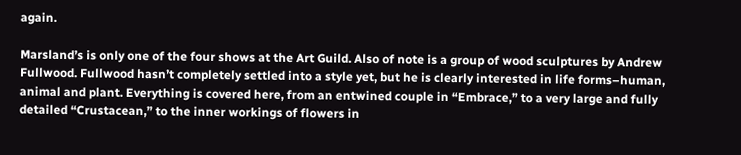again.

Marsland’s is only one of the four shows at the Art Guild. Also of note is a group of wood sculptures by Andrew Fullwood. Fullwood hasn’t completely settled into a style yet, but he is clearly interested in life forms–human, animal and plant. Everything is covered here, from an entwined couple in “Embrace,” to a very large and fully detailed “Crustacean,” to the inner workings of flowers in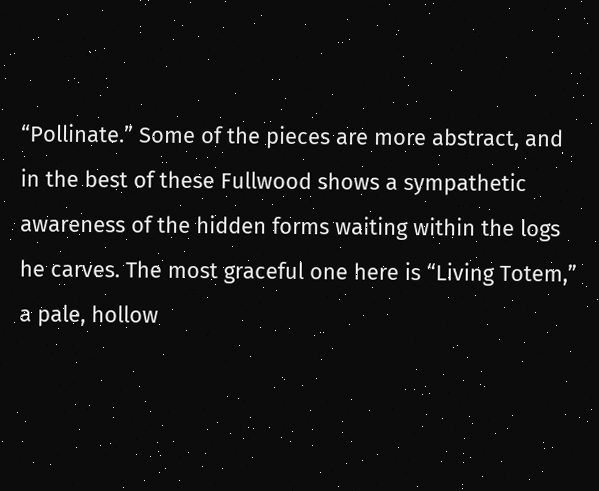“Pollinate.” Some of the pieces are more abstract, and in the best of these Fullwood shows a sympathetic awareness of the hidden forms waiting within the logs he carves. The most graceful one here is “Living Totem,” a pale, hollow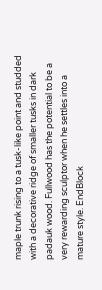maple trunk rising to a tusk-like point and studded with a decorative ridge of smaller tusks in dark padauk wood. Fullwood has the potential to be a very rewarding sculptor when he settles into a mature style. EndBlock